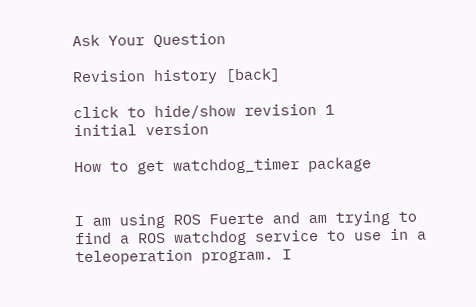Ask Your Question

Revision history [back]

click to hide/show revision 1
initial version

How to get watchdog_timer package


I am using ROS Fuerte and am trying to find a ROS watchdog service to use in a teleoperation program. I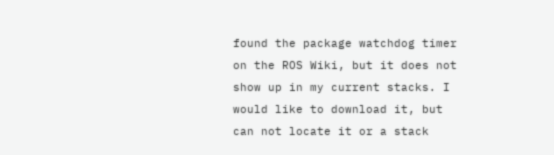found the package watchdog timer on the ROS Wiki, but it does not show up in my current stacks. I would like to download it, but can not locate it or a stack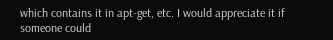which contains it in apt-get, etc. I would appreciate it if someone could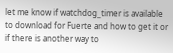let me know if watchdog_timer is available to download for Fuerte and how to get it or if there is another way to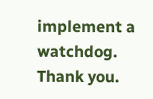implement a watchdog. Thank you.